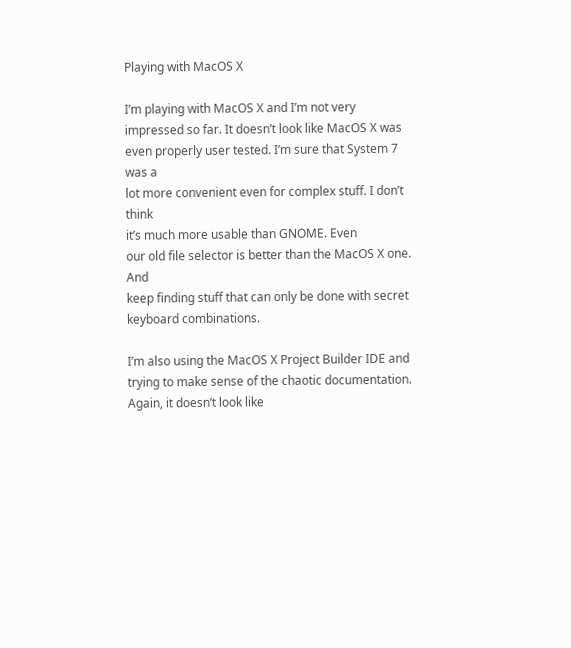Playing with MacOS X

I’m playing with MacOS X and I’m not very impressed so far. It doesn’t look like MacOS X was
even properly user tested. I’m sure that System 7 was a
lot more convenient even for complex stuff. I don’t think
it’s much more usable than GNOME. Even
our old file selector is better than the MacOS X one. And
keep finding stuff that can only be done with secret
keyboard combinations.

I’m also using the MacOS X Project Builder IDE and
trying to make sense of the chaotic documentation.
Again, it doesn’t look like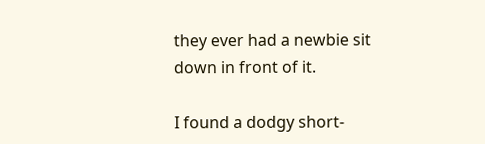they ever had a newbie sit
down in front of it.

I found a dodgy short-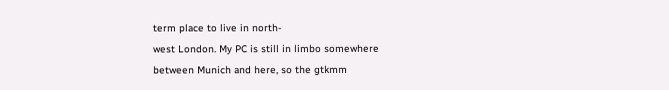term place to live in north-
west London. My PC is still in limbo somewhere
between Munich and here, so the gtkmm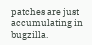patches are just accumulating in bugzilla.